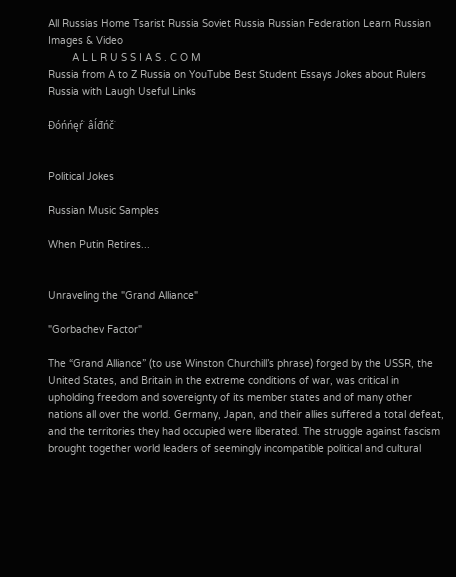All Russias Home Tsarist Russia Soviet Russia Russian Federation Learn Russian Images & Video
        A L L R U S S I A S . C O M
Russia from A to Z Russia on YouTube Best Student Essays Jokes about Rulers Russia with Laugh Useful Links

Đóńńęŕ˙ âĺđńč˙


Political Jokes

Russian Music Samples

When Putin Retires...


Unraveling the "Grand Alliance"

"Gorbachev Factor"

The “Grand Alliance” (to use Winston Churchill’s phrase) forged by the USSR, the United States, and Britain in the extreme conditions of war, was critical in upholding freedom and sovereignty of its member states and of many other nations all over the world. Germany, Japan, and their allies suffered a total defeat, and the territories they had occupied were liberated. The struggle against fascism brought together world leaders of seemingly incompatible political and cultural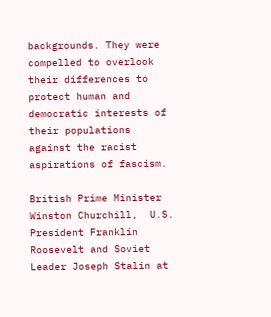backgrounds. They were compelled to overlook their differences to protect human and democratic interests of their populations against the racist aspirations of fascism.

British Prime Minister Winston Churchill,  U.S. President Franklin Roosevelt and Soviet Leader Joseph Stalin at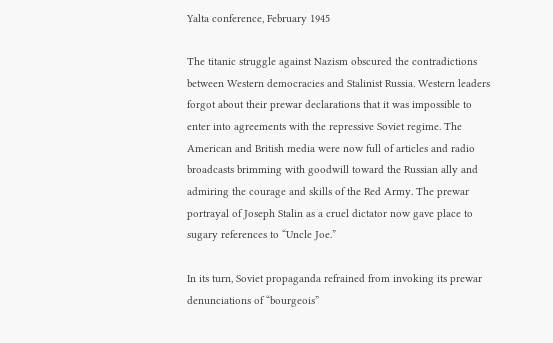Yalta conference, February 1945

The titanic struggle against Nazism obscured the contradictions between Western democracies and Stalinist Russia. Western leaders forgot about their prewar declarations that it was impossible to enter into agreements with the repressive Soviet regime. The American and British media were now full of articles and radio broadcasts brimming with goodwill toward the Russian ally and admiring the courage and skills of the Red Army. The prewar portrayal of Joseph Stalin as a cruel dictator now gave place to sugary references to “Uncle Joe.”

In its turn, Soviet propaganda refrained from invoking its prewar denunciations of “bourgeois”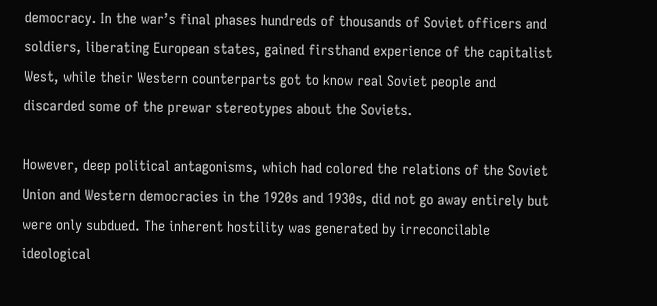democracy. In the war’s final phases hundreds of thousands of Soviet officers and soldiers, liberating European states, gained firsthand experience of the capitalist West, while their Western counterparts got to know real Soviet people and discarded some of the prewar stereotypes about the Soviets.

However, deep political antagonisms, which had colored the relations of the Soviet Union and Western democracies in the 1920s and 1930s, did not go away entirely but were only subdued. The inherent hostility was generated by irreconcilable ideological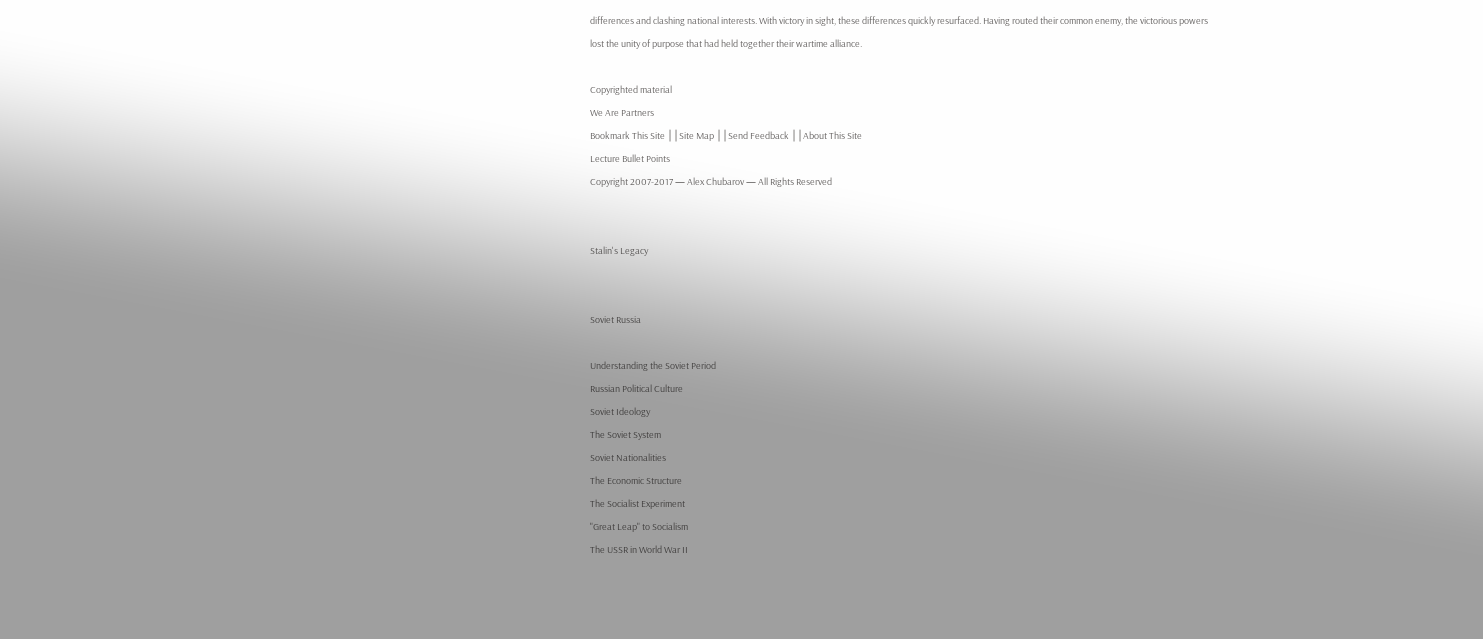differences and clashing national interests. With victory in sight, these differences quickly resurfaced. Having routed their common enemy, the victorious powers lost the unity of purpose that had held together their wartime alliance.

Copyrighted material
We Are Partners
Bookmark This Site ││Site Map ││Send Feedback ││About This Site
Lecture Bullet Points
Copyright 2007-2017 — Alex Chubarov — All Rights Reserved


Stalin's Legacy


Soviet Russia

Understanding the Soviet Period
Russian Political Culture
Soviet Ideology
The Soviet System
Soviet Nationalities
The Economic Structure
The Socialist Experiment
"Great Leap" to Socialism
The USSR in World War II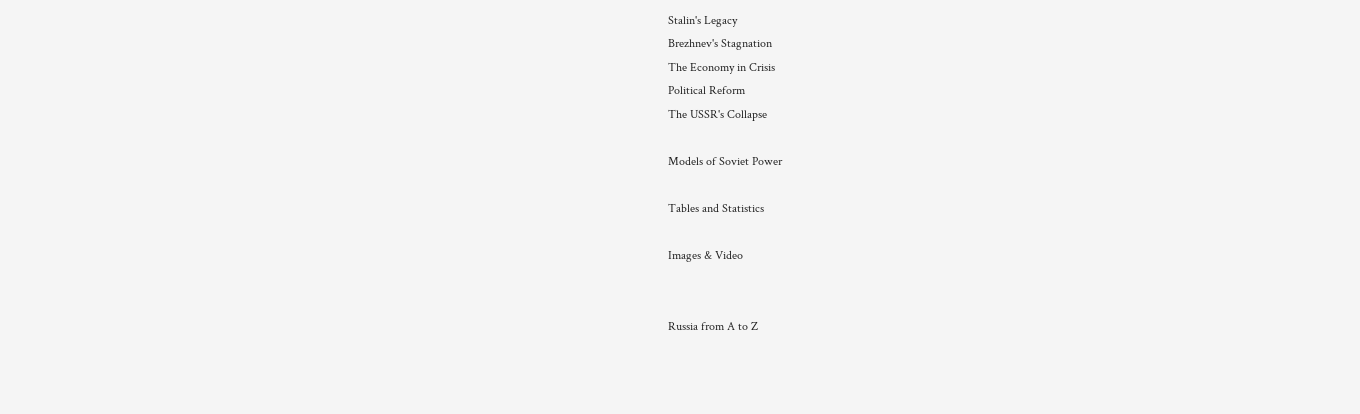Stalin's Legacy
Brezhnev's Stagnation
The Economy in Crisis
Political Reform
The USSR's Collapse

Models of Soviet Power

Tables and Statistics

Images & Video


Russia from A to Z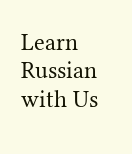Learn Russian with Us